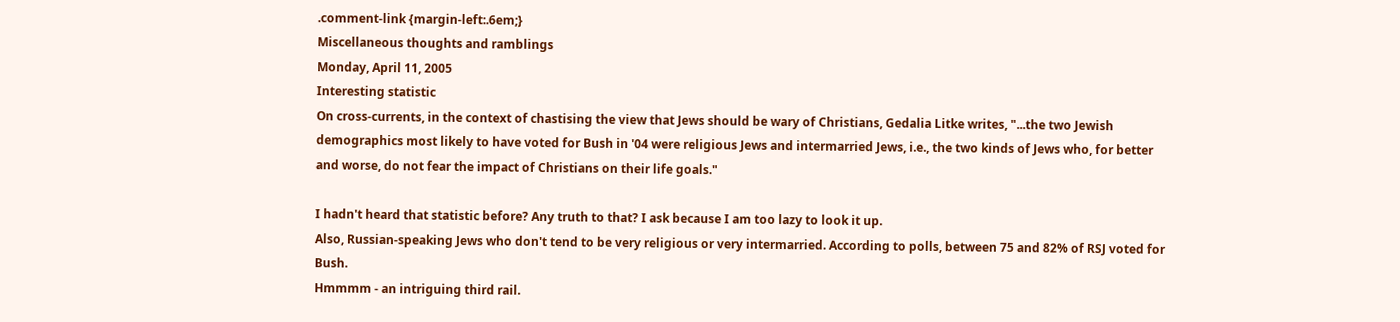.comment-link {margin-left:.6em;}
Miscellaneous thoughts and ramblings
Monday, April 11, 2005
Interesting statistic
On cross-currents, in the context of chastising the view that Jews should be wary of Christians, Gedalia Litke writes, "...the two Jewish demographics most likely to have voted for Bush in '04 were religious Jews and intermarried Jews, i.e., the two kinds of Jews who, for better and worse, do not fear the impact of Christians on their life goals."

I hadn't heard that statistic before? Any truth to that? I ask because I am too lazy to look it up.
Also, Russian-speaking Jews who don't tend to be very religious or very intermarried. According to polls, between 75 and 82% of RSJ voted for Bush.
Hmmmm - an intriguing third rail.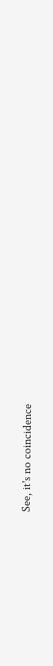See, it's no coincidence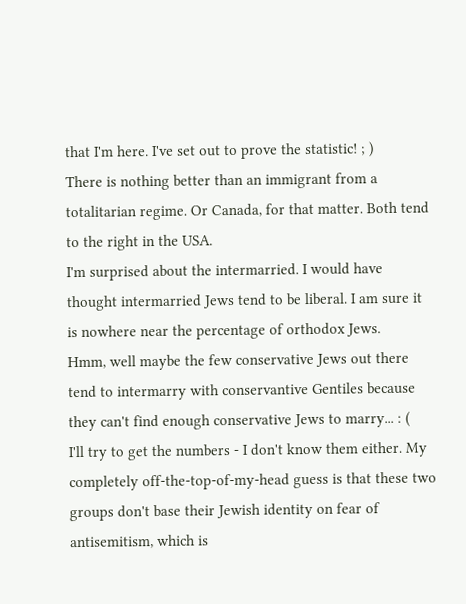that I'm here. I've set out to prove the statistic! ; )
There is nothing better than an immigrant from a totalitarian regime. Or Canada, for that matter. Both tend to the right in the USA.
I'm surprised about the intermarried. I would have thought intermarried Jews tend to be liberal. I am sure it is nowhere near the percentage of orthodox Jews.
Hmm, well maybe the few conservative Jews out there tend to intermarry with conservantive Gentiles because they can't find enough conservative Jews to marry... : (
I'll try to get the numbers - I don't know them either. My completely off-the-top-of-my-head guess is that these two groups don't base their Jewish identity on fear of antisemitism, which is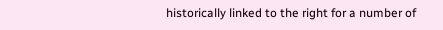historically linked to the right for a number of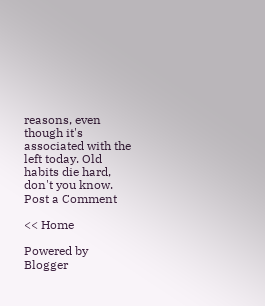reasons, even though it's associated with the left today. Old habits die hard, don't you know.
Post a Comment

<< Home

Powered by Blogger